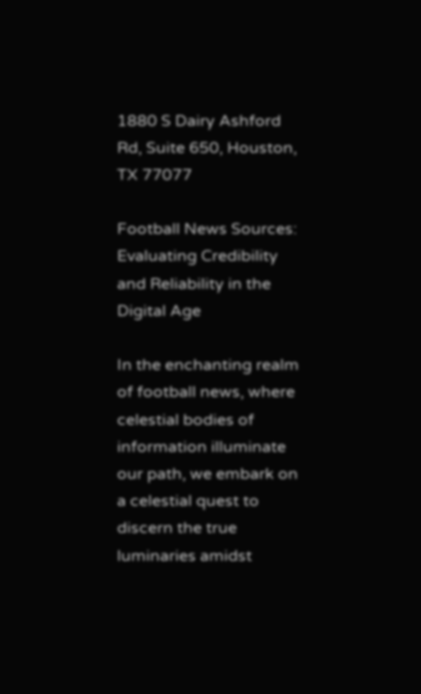1880 S Dairy Ashford Rd, Suite 650, Houston, TX 77077

Football News Sources: Evaluating Credibility and Reliability in the Digital Age

In the enchanting realm of football news, where celestial bodies of information illuminate our path, we embark on a celestial quest to discern the true luminaries amidst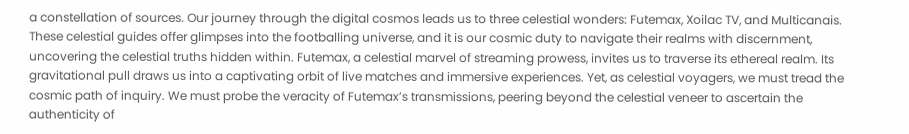a constellation of sources. Our journey through the digital cosmos leads us to three celestial wonders: Futemax, Xoilac TV, and Multicanais. These celestial guides offer glimpses into the footballing universe, and it is our cosmic duty to navigate their realms with discernment, uncovering the celestial truths hidden within. Futemax, a celestial marvel of streaming prowess, invites us to traverse its ethereal realm. Its gravitational pull draws us into a captivating orbit of live matches and immersive experiences. Yet, as celestial voyagers, we must tread the cosmic path of inquiry. We must probe the veracity of Futemax’s transmissions, peering beyond the celestial veneer to ascertain the authenticity of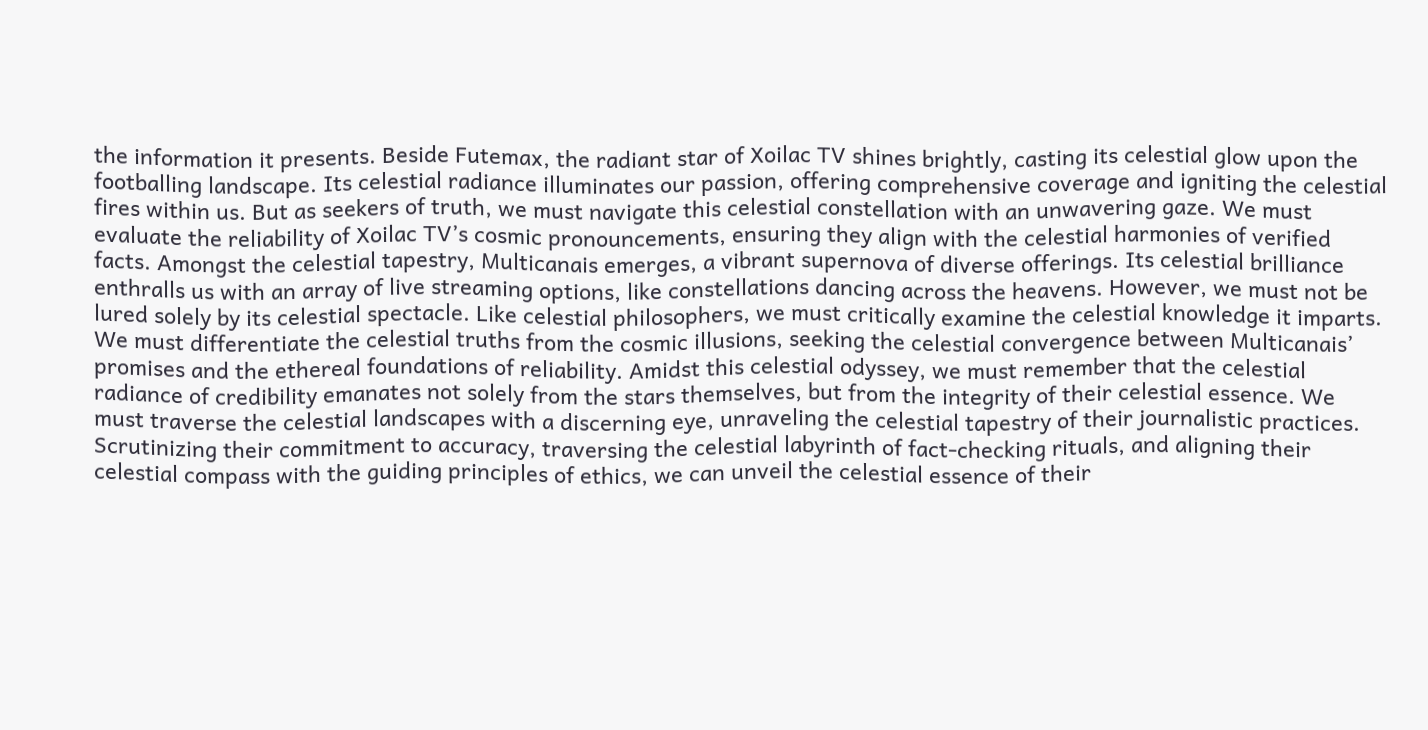the information it presents. Beside Futemax, the radiant star of Xoilac TV shines brightly, casting its celestial glow upon the footballing landscape. Its celestial radiance illuminates our passion, offering comprehensive coverage and igniting the celestial fires within us. But as seekers of truth, we must navigate this celestial constellation with an unwavering gaze. We must evaluate the reliability of Xoilac TV’s cosmic pronouncements, ensuring they align with the celestial harmonies of verified facts. Amongst the celestial tapestry, Multicanais emerges, a vibrant supernova of diverse offerings. Its celestial brilliance enthralls us with an array of live streaming options, like constellations dancing across the heavens. However, we must not be lured solely by its celestial spectacle. Like celestial philosophers, we must critically examine the celestial knowledge it imparts. We must differentiate the celestial truths from the cosmic illusions, seeking the celestial convergence between Multicanais’ promises and the ethereal foundations of reliability. Amidst this celestial odyssey, we must remember that the celestial radiance of credibility emanates not solely from the stars themselves, but from the integrity of their celestial essence. We must traverse the celestial landscapes with a discerning eye, unraveling the celestial tapestry of their journalistic practices. Scrutinizing their commitment to accuracy, traversing the celestial labyrinth of fact-checking rituals, and aligning their celestial compass with the guiding principles of ethics, we can unveil the celestial essence of their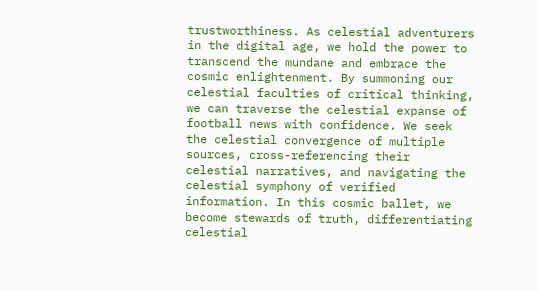trustworthiness. As celestial adventurers in the digital age, we hold the power to transcend the mundane and embrace the cosmic enlightenment. By summoning our celestial faculties of critical thinking, we can traverse the celestial expanse of football news with confidence. We seek the celestial convergence of multiple sources, cross-referencing their celestial narratives, and navigating the celestial symphony of verified information. In this cosmic ballet, we become stewards of truth, differentiating celestial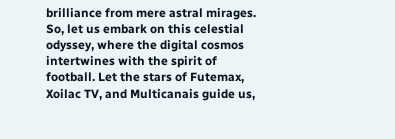brilliance from mere astral mirages. So, let us embark on this celestial odyssey, where the digital cosmos intertwines with the spirit of football. Let the stars of Futemax, Xoilac TV, and Multicanais guide us,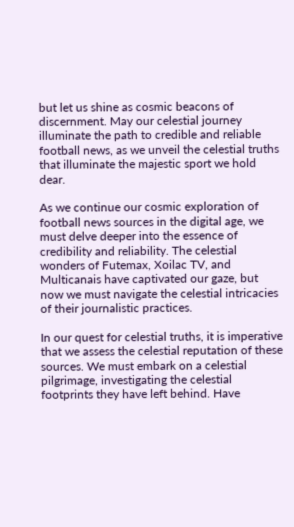but let us shine as cosmic beacons of discernment. May our celestial journey illuminate the path to credible and reliable football news, as we unveil the celestial truths that illuminate the majestic sport we hold dear.

As we continue our cosmic exploration of football news sources in the digital age, we must delve deeper into the essence of credibility and reliability. The celestial wonders of Futemax, Xoilac TV, and Multicanais have captivated our gaze, but now we must navigate the celestial intricacies of their journalistic practices.

In our quest for celestial truths, it is imperative that we assess the celestial reputation of these sources. We must embark on a celestial pilgrimage, investigating the celestial footprints they have left behind. Have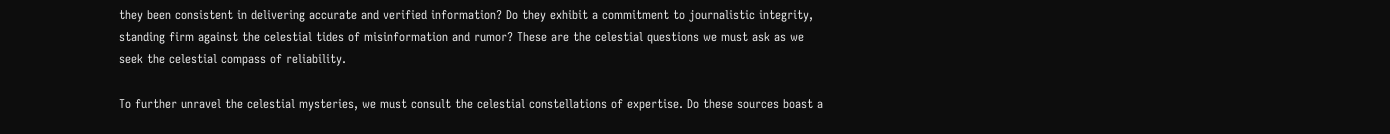they been consistent in delivering accurate and verified information? Do they exhibit a commitment to journalistic integrity, standing firm against the celestial tides of misinformation and rumor? These are the celestial questions we must ask as we seek the celestial compass of reliability.

To further unravel the celestial mysteries, we must consult the celestial constellations of expertise. Do these sources boast a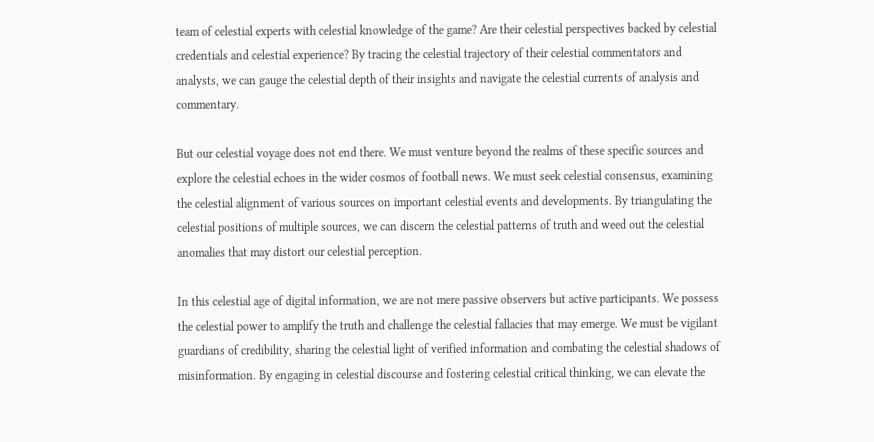team of celestial experts with celestial knowledge of the game? Are their celestial perspectives backed by celestial credentials and celestial experience? By tracing the celestial trajectory of their celestial commentators and analysts, we can gauge the celestial depth of their insights and navigate the celestial currents of analysis and commentary.

But our celestial voyage does not end there. We must venture beyond the realms of these specific sources and explore the celestial echoes in the wider cosmos of football news. We must seek celestial consensus, examining the celestial alignment of various sources on important celestial events and developments. By triangulating the celestial positions of multiple sources, we can discern the celestial patterns of truth and weed out the celestial anomalies that may distort our celestial perception.

In this celestial age of digital information, we are not mere passive observers but active participants. We possess the celestial power to amplify the truth and challenge the celestial fallacies that may emerge. We must be vigilant guardians of credibility, sharing the celestial light of verified information and combating the celestial shadows of misinformation. By engaging in celestial discourse and fostering celestial critical thinking, we can elevate the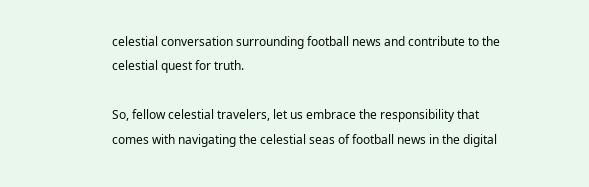celestial conversation surrounding football news and contribute to the celestial quest for truth.

So, fellow celestial travelers, let us embrace the responsibility that comes with navigating the celestial seas of football news in the digital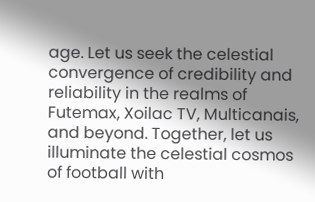age. Let us seek the celestial convergence of credibility and reliability in the realms of Futemax, Xoilac TV, Multicanais, and beyond. Together, let us illuminate the celestial cosmos of football with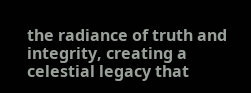the radiance of truth and integrity, creating a celestial legacy that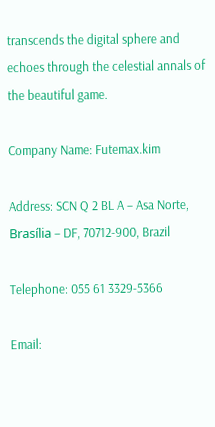transcends the digital sphere and echoes through the celestial annals of the beautiful game.

Company Name: Futemax.kim

Address: SCN Q 2 BL A – Asa Norte, Brasília – DF, 70712-900, Brazil

Telephone: 055 61 3329-5366

Email: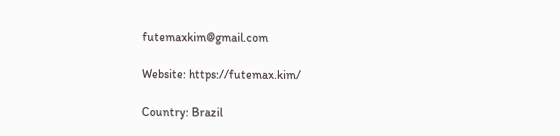futemaxkim@gmail.com

Website: https://futemax.kim/

Country: Brazil